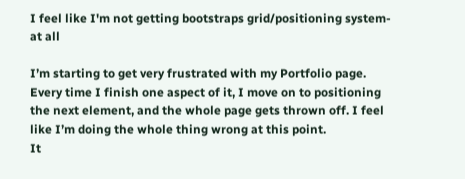I feel like I'm not getting bootstraps grid/positioning system- at all

I’m starting to get very frustrated with my Portfolio page. Every time I finish one aspect of it, I move on to positioning the next element, and the whole page gets thrown off. I feel like I’m doing the whole thing wrong at this point.
It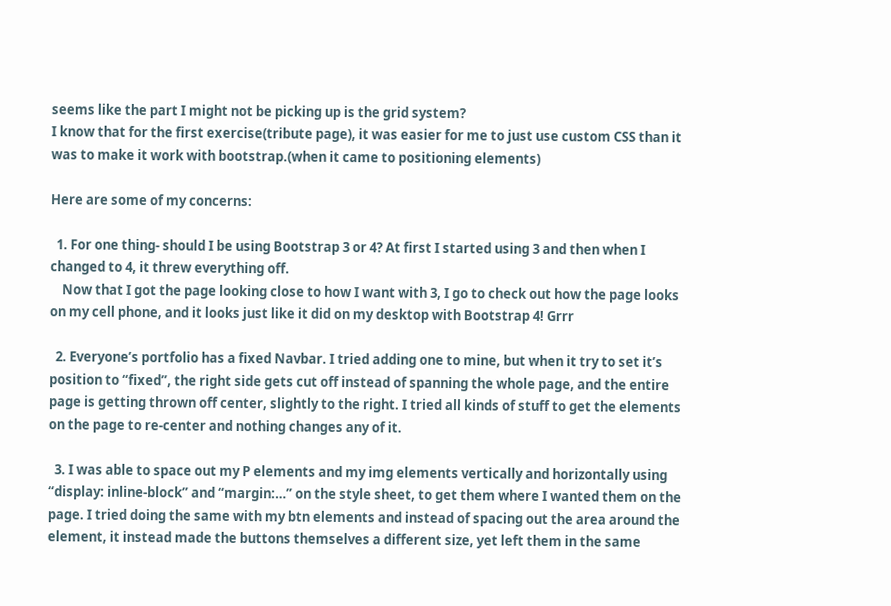seems like the part I might not be picking up is the grid system?
I know that for the first exercise(tribute page), it was easier for me to just use custom CSS than it was to make it work with bootstrap.(when it came to positioning elements)

Here are some of my concerns:

  1. For one thing- should I be using Bootstrap 3 or 4? At first I started using 3 and then when I changed to 4, it threw everything off.
    Now that I got the page looking close to how I want with 3, I go to check out how the page looks on my cell phone, and it looks just like it did on my desktop with Bootstrap 4! Grrr

  2. Everyone’s portfolio has a fixed Navbar. I tried adding one to mine, but when it try to set it’s position to “fixed”, the right side gets cut off instead of spanning the whole page, and the entire page is getting thrown off center, slightly to the right. I tried all kinds of stuff to get the elements on the page to re-center and nothing changes any of it.

  3. I was able to space out my P elements and my img elements vertically and horizontally using “display: inline-block” and “margin:…” on the style sheet, to get them where I wanted them on the page. I tried doing the same with my btn elements and instead of spacing out the area around the element, it instead made the buttons themselves a different size, yet left them in the same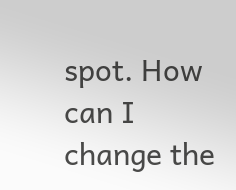spot. How can I change the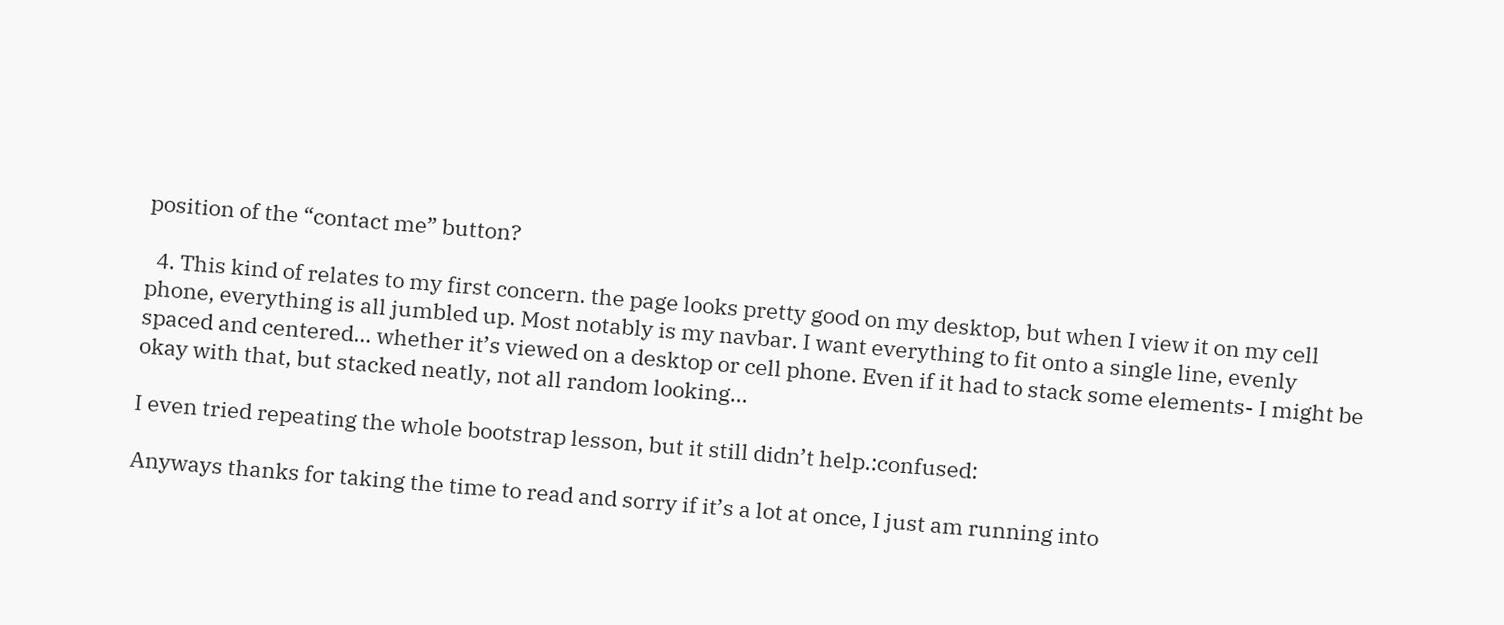position of the “contact me” button?

  4. This kind of relates to my first concern. the page looks pretty good on my desktop, but when I view it on my cell phone, everything is all jumbled up. Most notably is my navbar. I want everything to fit onto a single line, evenly spaced and centered… whether it’s viewed on a desktop or cell phone. Even if it had to stack some elements- I might be okay with that, but stacked neatly, not all random looking…

I even tried repeating the whole bootstrap lesson, but it still didn’t help.:confused:

Anyways thanks for taking the time to read and sorry if it’s a lot at once, I just am running into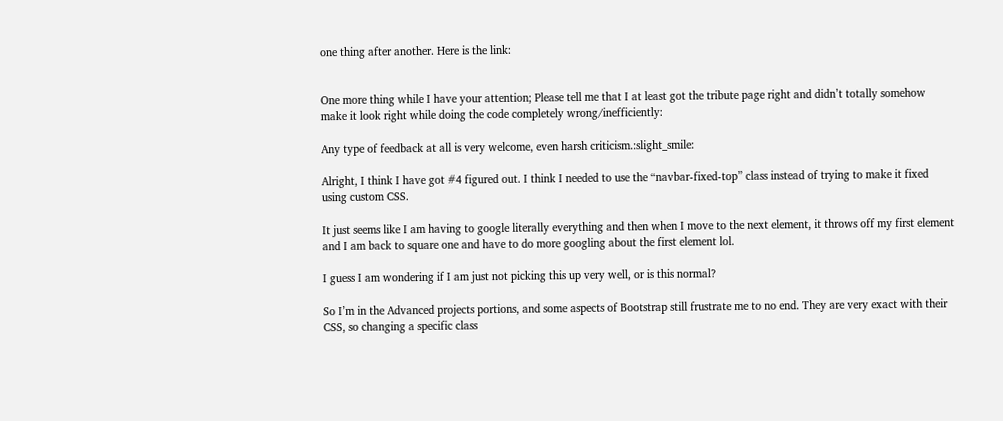one thing after another. Here is the link:


One more thing while I have your attention; Please tell me that I at least got the tribute page right and didn’t totally somehow make it look right while doing the code completely wrong/inefficiently:

Any type of feedback at all is very welcome, even harsh criticism.:slight_smile:

Alright, I think I have got #4 figured out. I think I needed to use the “navbar-fixed-top” class instead of trying to make it fixed using custom CSS.

It just seems like I am having to google literally everything and then when I move to the next element, it throws off my first element and I am back to square one and have to do more googling about the first element lol.

I guess I am wondering if I am just not picking this up very well, or is this normal?

So I’m in the Advanced projects portions, and some aspects of Bootstrap still frustrate me to no end. They are very exact with their CSS, so changing a specific class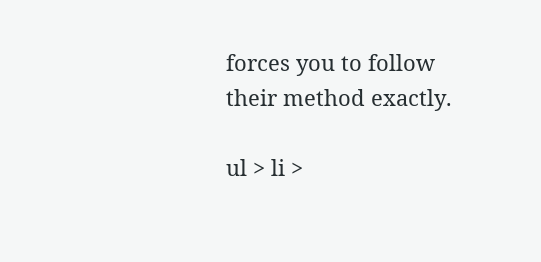forces you to follow their method exactly.

ul > li >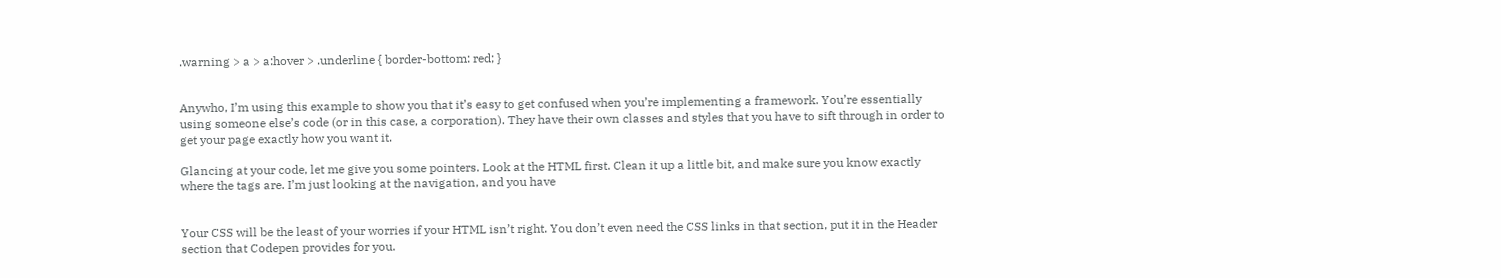.warning > a > a:hover > .underline { border-bottom: red; }


Anywho, I’m using this example to show you that it’s easy to get confused when you’re implementing a framework. You’re essentially using someone else’s code (or in this case, a corporation). They have their own classes and styles that you have to sift through in order to get your page exactly how you want it.

Glancing at your code, let me give you some pointers. Look at the HTML first. Clean it up a little bit, and make sure you know exactly where the tags are. I’m just looking at the navigation, and you have


Your CSS will be the least of your worries if your HTML isn’t right. You don’t even need the CSS links in that section, put it in the Header section that Codepen provides for you.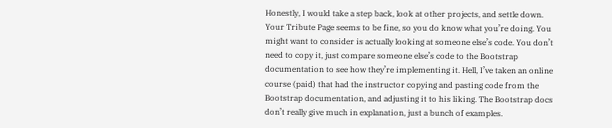Honestly, I would take a step back, look at other projects, and settle down. Your Tribute Page seems to be fine, so you do know what you’re doing. You might want to consider is actually looking at someone else’s code. You don’t need to copy it, just compare someone else’s code to the Bootstrap documentation to see how they’re implementing it. Hell, I’ve taken an online course (paid) that had the instructor copying and pasting code from the Bootstrap documentation, and adjusting it to his liking. The Bootstrap docs don’t really give much in explanation, just a bunch of examples.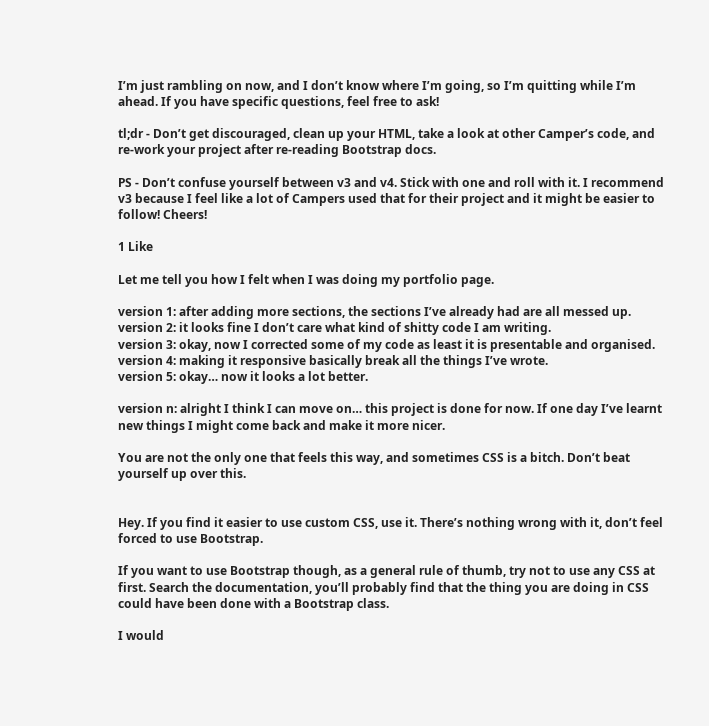I’m just rambling on now, and I don’t know where I’m going, so I’m quitting while I’m ahead. If you have specific questions, feel free to ask!

tl;dr - Don’t get discouraged, clean up your HTML, take a look at other Camper’s code, and re-work your project after re-reading Bootstrap docs.

PS - Don’t confuse yourself between v3 and v4. Stick with one and roll with it. I recommend v3 because I feel like a lot of Campers used that for their project and it might be easier to follow! Cheers!

1 Like

Let me tell you how I felt when I was doing my portfolio page.

version 1: after adding more sections, the sections I’ve already had are all messed up.
version 2: it looks fine I don’t care what kind of shitty code I am writing.
version 3: okay, now I corrected some of my code as least it is presentable and organised.
version 4: making it responsive basically break all the things I’ve wrote.
version 5: okay… now it looks a lot better.

version n: alright I think I can move on… this project is done for now. If one day I’ve learnt new things I might come back and make it more nicer.

You are not the only one that feels this way, and sometimes CSS is a bitch. Don’t beat yourself up over this.


Hey. If you find it easier to use custom CSS, use it. There’s nothing wrong with it, don’t feel forced to use Bootstrap.

If you want to use Bootstrap though, as a general rule of thumb, try not to use any CSS at first. Search the documentation, you’ll probably find that the thing you are doing in CSS could have been done with a Bootstrap class.

I would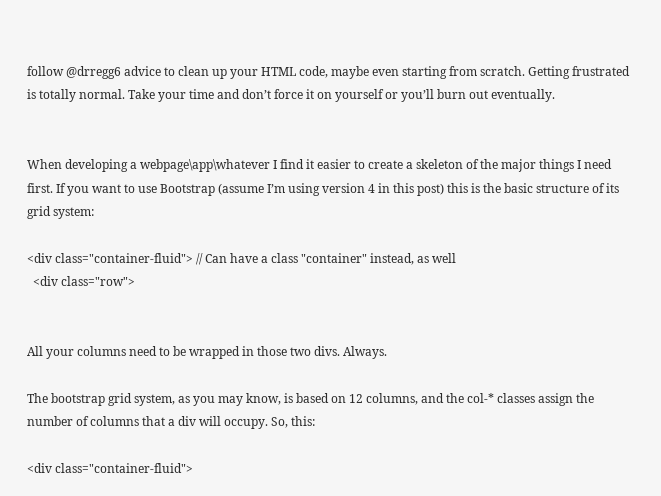follow @drregg6 advice to clean up your HTML code, maybe even starting from scratch. Getting frustrated is totally normal. Take your time and don’t force it on yourself or you’ll burn out eventually.


When developing a webpage\app\whatever I find it easier to create a skeleton of the major things I need first. If you want to use Bootstrap (assume I’m using version 4 in this post) this is the basic structure of its grid system:

<div class="container-fluid"> // Can have a class "container" instead, as well
  <div class="row">


All your columns need to be wrapped in those two divs. Always.

The bootstrap grid system, as you may know, is based on 12 columns, and the col-* classes assign the number of columns that a div will occupy. So, this:

<div class="container-fluid">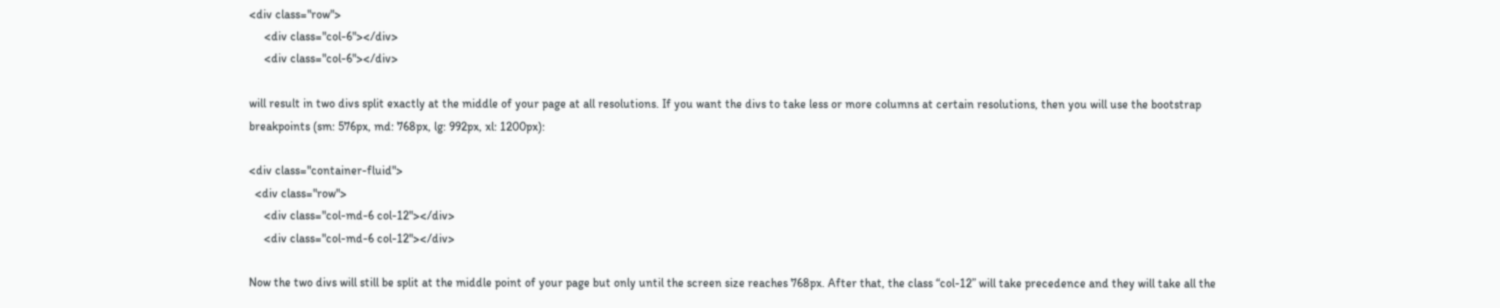<div class="row">
     <div class="col-6"></div>
     <div class="col-6"></div>

will result in two divs split exactly at the middle of your page at all resolutions. If you want the divs to take less or more columns at certain resolutions, then you will use the bootstrap breakpoints (sm: 576px, md: 768px, lg: 992px, xl: 1200px):

<div class="container-fluid">
  <div class="row">
     <div class="col-md-6 col-12"></div>
     <div class="col-md-6 col-12"></div>

Now the two divs will still be split at the middle point of your page but only until the screen size reaches 768px. After that, the class “col-12” will take precedence and they will take all the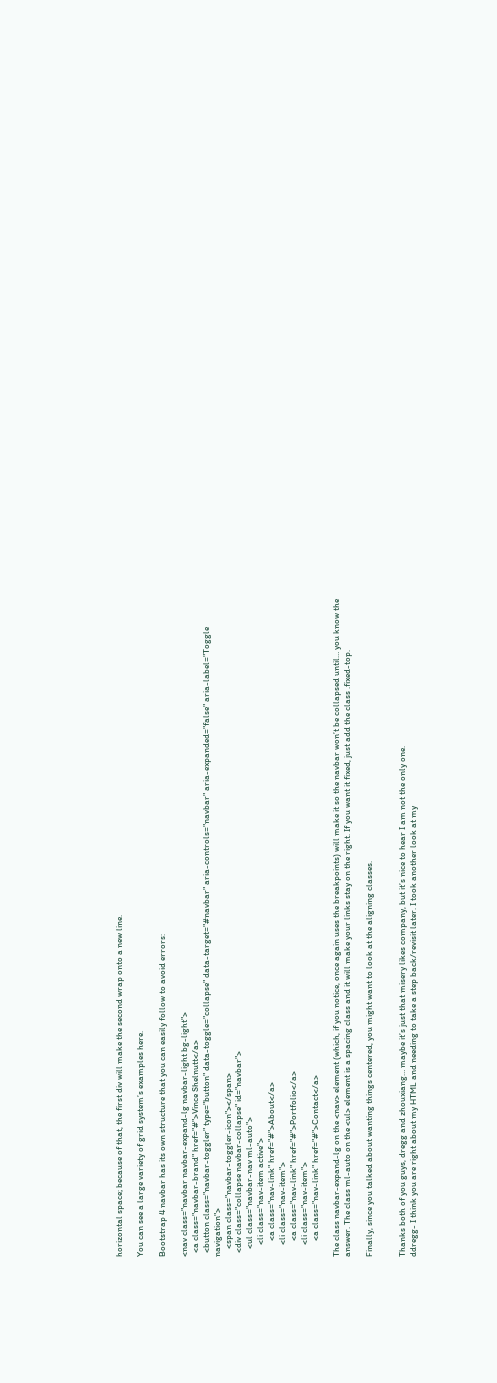horizontal space; because of that, the first div will make the second wrap onto a new line.

You can see a large variety of grid system’s examples here.

Bootstrap 4 navbar has its own structure that you can easily follow to avoid errors:

<nav class="navbar navbar-expand-lg navbar-light bg-light">
  <a class="navbar-brand" href="#">Vince Shelnutt</a>
  <button class="navbar-toggler" type="button" data-toggle="collapse" data-target="#navbar" aria-controls="navbar" aria-expanded="false" aria-label="Toggle navigation">
    <span class="navbar-toggler-icon"></span>
  <div class="collapse navbar-collapse" id="navbar">
    <ul class="navbar-nav ml-auto">
      <li class="nav-item active">
        <a class="nav-link" href="#">About</a>
      <li class="nav-item">
        <a class="nav-link" href="#">Portfolio</a>
      <li class="nav-item">
        <a class="nav-link" href="#">Contact</a>

The class navbar-expand-lg on the <nav> element (which, if you notice, once again uses the breakpoints) will make it so the navbar won’t be collapsed until… you know the answer. The class ml-auto on the <ul> element is a spacing class and it will make your links stay on the right. If you want it fixed, just add the class .fixed-top.

Finally, since you talked about wanting things centered, you might want to look at the aligning classes.


Thanks both of you guys, dregg and zhouxiang… maybe it’s just that misery likes company, but it’s nice to hear I am not the only one.
ddregg- I think you are right about my HTML and needing to take a step back/revisit later. I took another look at my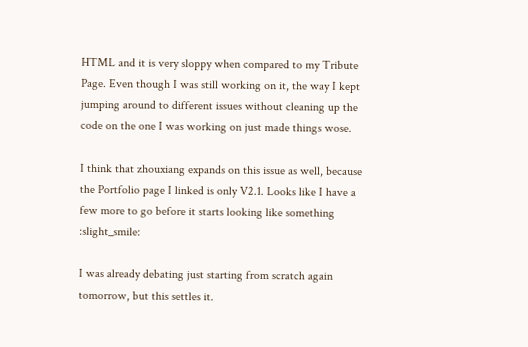HTML and it is very sloppy when compared to my Tribute Page. Even though I was still working on it, the way I kept jumping around to different issues without cleaning up the code on the one I was working on just made things wose.

I think that zhouxiang expands on this issue as well, because the Portfolio page I linked is only V2.1. Looks like I have a few more to go before it starts looking like something :slight_smile:

I was already debating just starting from scratch again tomorrow, but this settles it.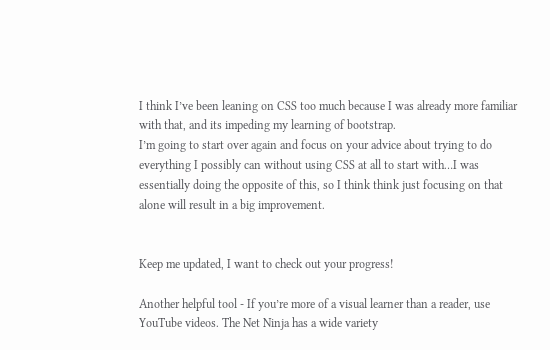I think I’ve been leaning on CSS too much because I was already more familiar with that, and its impeding my learning of bootstrap.
I’m going to start over again and focus on your advice about trying to do everything I possibly can without using CSS at all to start with…I was essentially doing the opposite of this, so I think think just focusing on that alone will result in a big improvement.


Keep me updated, I want to check out your progress!

Another helpful tool - If you’re more of a visual learner than a reader, use YouTube videos. The Net Ninja has a wide variety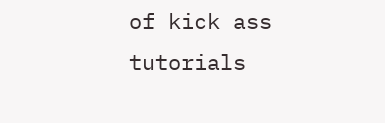of kick ass tutorials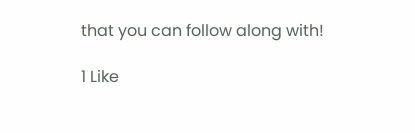that you can follow along with!

1 Like